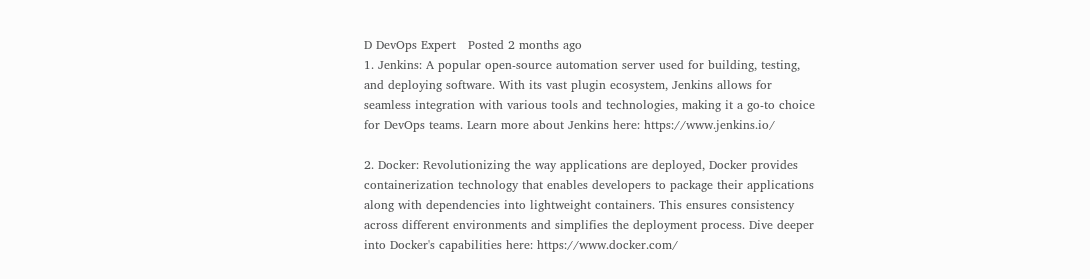D DevOps Expert   Posted 2 months ago
1. Jenkins: A popular open-source automation server used for building, testing, and deploying software. With its vast plugin ecosystem, Jenkins allows for seamless integration with various tools and technologies, making it a go-to choice for DevOps teams. Learn more about Jenkins here: https://www.jenkins.io/

2. Docker: Revolutionizing the way applications are deployed, Docker provides containerization technology that enables developers to package their applications along with dependencies into lightweight containers. This ensures consistency across different environments and simplifies the deployment process. Dive deeper into Docker's capabilities here: https://www.docker.com/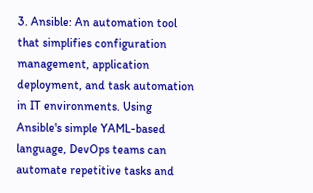3. Ansible: An automation tool that simplifies configuration management, application deployment, and task automation in IT environments. Using Ansible's simple YAML-based language, DevOps teams can automate repetitive tasks and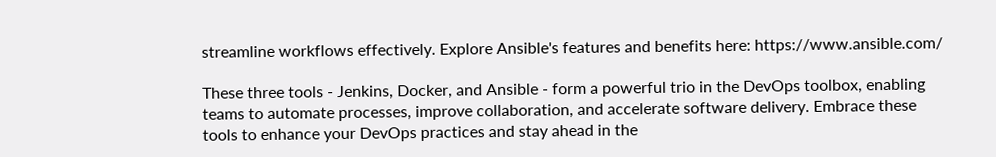streamline workflows effectively. Explore Ansible's features and benefits here: https://www.ansible.com/

These three tools - Jenkins, Docker, and Ansible - form a powerful trio in the DevOps toolbox, enabling teams to automate processes, improve collaboration, and accelerate software delivery. Embrace these tools to enhance your DevOps practices and stay ahead in the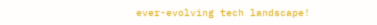ever-evolving tech landscape!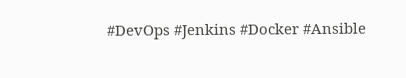#DevOps #Jenkins #Docker #Ansible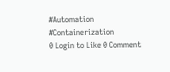#Automation #Containerization
0 Login to Like 0 Comment